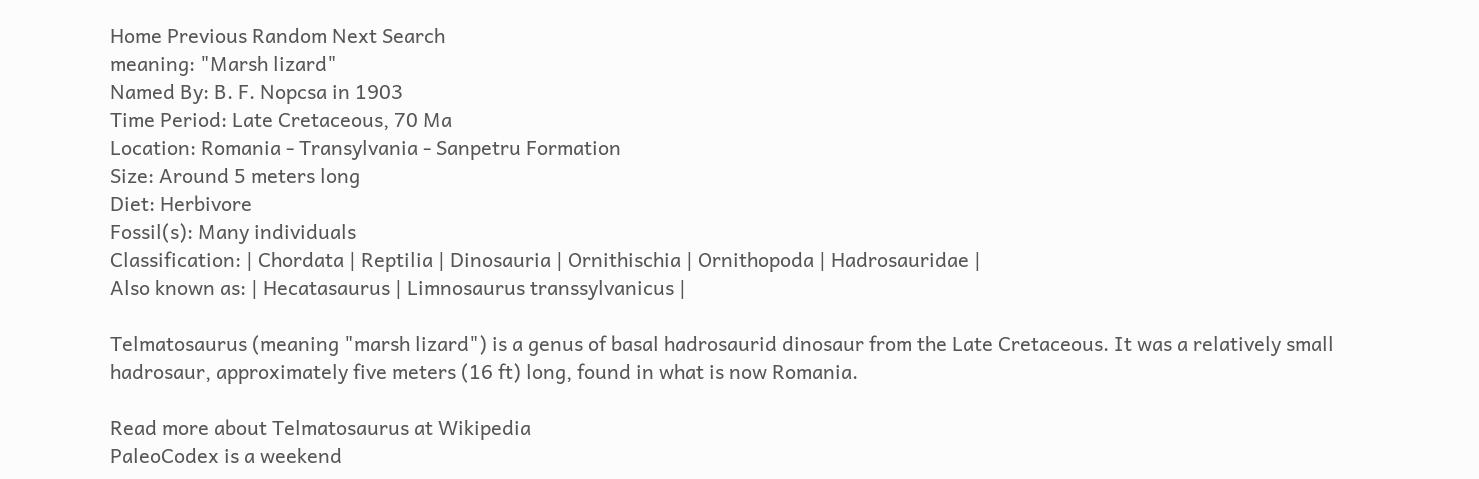Home Previous Random Next Search
meaning: "Marsh lizard"
Named By: B. F. Nopcsa in 1903
Time Period: Late Cretaceous, 70 Ma
Location: Romania - Transylvania - Sanpetru Formation
Size: Around 5 meters long
Diet: Herbivore
Fossil(s): Many individuals
Classification: | Chordata | Reptilia | Dinosauria | Ornithischia | Ornithopoda | Hadrosauridae |
Also known as: | Hecatasaurus | Limnosaurus transsylvanicus |

Telmatosaurus (meaning "marsh lizard") is a genus of basal hadrosaurid dinosaur from the Late Cretaceous. It was a relatively small hadrosaur, approximately five meters (16 ft) long, found in what is now Romania.

Read more about Telmatosaurus at Wikipedia
PaleoCodex is a weekend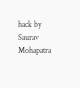hack by Saurav Mohapatra